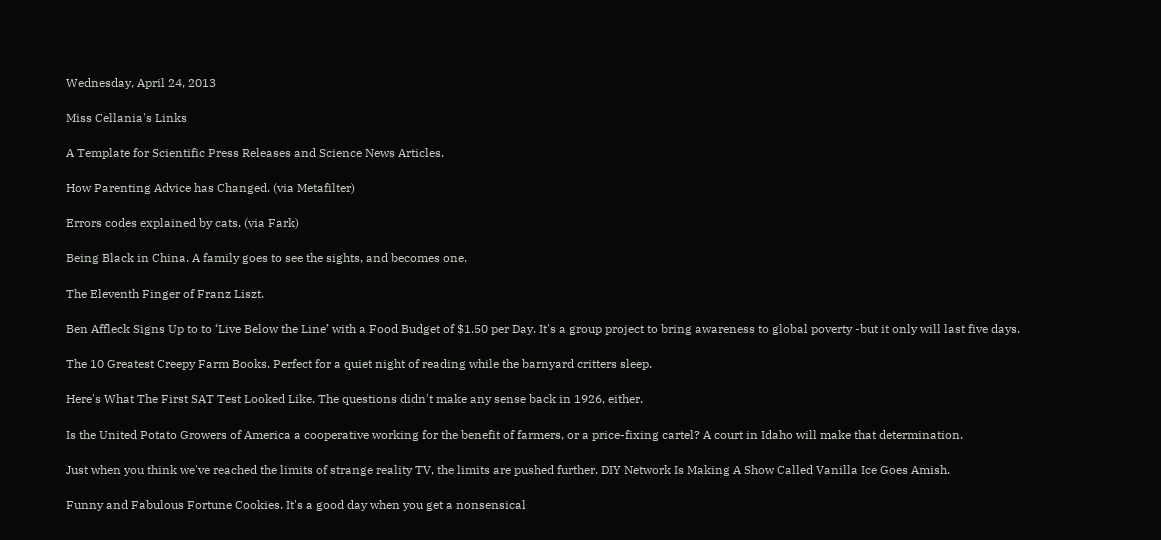Wednesday, April 24, 2013

Miss Cellania's Links

A Template for Scientific Press Releases and Science News Articles.

How Parenting Advice has Changed. (via Metafilter)

Errors codes explained by cats. (via Fark)

Being Black in China. A family goes to see the sights, and becomes one.

The Eleventh Finger of Franz Liszt.

Ben Affleck Signs Up to to ‘Live Below the Line’ with a Food Budget of $1.50 per Day. It's a group project to bring awareness to global poverty -but it only will last five days.

The 10 Greatest Creepy Farm Books. Perfect for a quiet night of reading while the barnyard critters sleep.

Here's What The First SAT Test Looked Like. The questions didn't make any sense back in 1926, either.

Is the United Potato Growers of America a cooperative working for the benefit of farmers, or a price-fixing cartel? A court in Idaho will make that determination.

Just when you think we've reached the limits of strange reality TV, the limits are pushed further. DIY Network Is Making A Show Called Vanilla Ice Goes Amish.

Funny and Fabulous Fortune Cookies. It's a good day when you get a nonsensical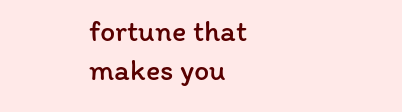fortune that makes you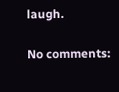laugh.

No comments: